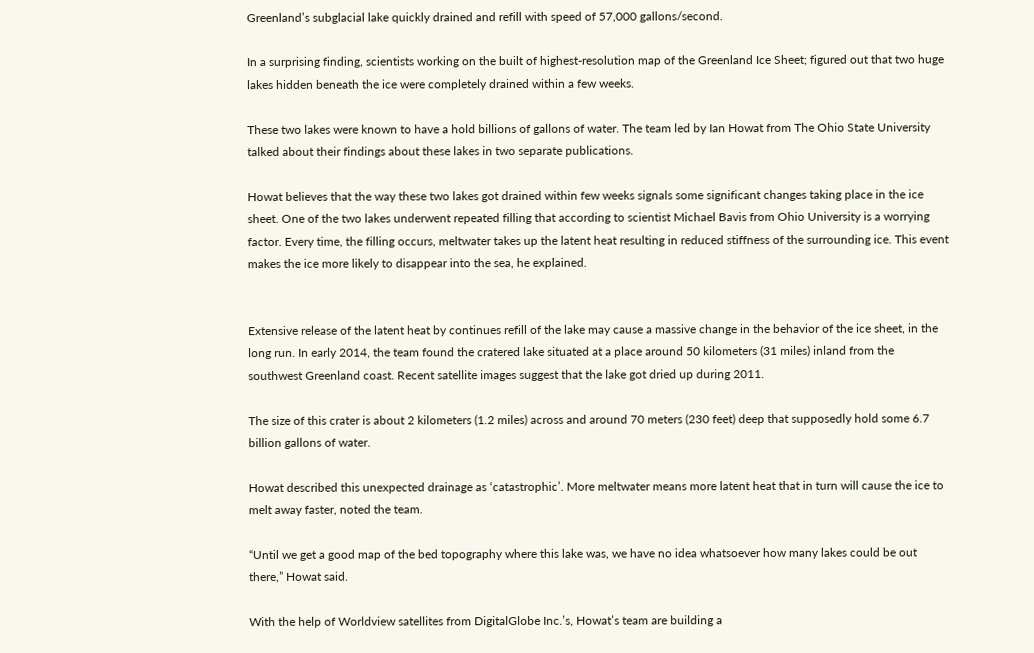Greenland’s subglacial lake quickly drained and refill with speed of 57,000 gallons/second.

In a surprising finding, scientists working on the built of highest-resolution map of the Greenland Ice Sheet; figured out that two huge lakes hidden beneath the ice were completely drained within a few weeks.

These two lakes were known to have a hold billions of gallons of water. The team led by Ian Howat from The Ohio State University talked about their findings about these lakes in two separate publications.

Howat believes that the way these two lakes got drained within few weeks signals some significant changes taking place in the ice sheet. One of the two lakes underwent repeated filling that according to scientist Michael Bavis from Ohio University is a worrying factor. Every time, the filling occurs, meltwater takes up the latent heat resulting in reduced stiffness of the surrounding ice. This event makes the ice more likely to disappear into the sea, he explained.


Extensive release of the latent heat by continues refill of the lake may cause a massive change in the behavior of the ice sheet, in the long run. In early 2014, the team found the cratered lake situated at a place around 50 kilometers (31 miles) inland from the southwest Greenland coast. Recent satellite images suggest that the lake got dried up during 2011.

The size of this crater is about 2 kilometers (1.2 miles) across and around 70 meters (230 feet) deep that supposedly hold some 6.7 billion gallons of water.

Howat described this unexpected drainage as ‘catastrophic’. More meltwater means more latent heat that in turn will cause the ice to melt away faster, noted the team.

“Until we get a good map of the bed topography where this lake was, we have no idea whatsoever how many lakes could be out there,” Howat said.

With the help of Worldview satellites from DigitalGlobe Inc.’s, Howat’s team are building a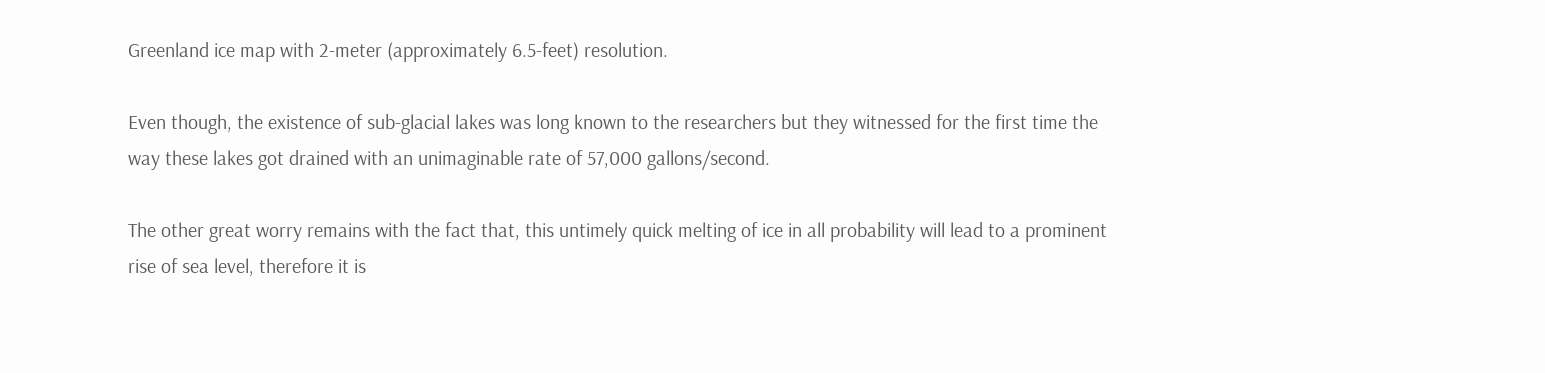Greenland ice map with 2-meter (approximately 6.5-feet) resolution.

Even though, the existence of sub-glacial lakes was long known to the researchers but they witnessed for the first time the way these lakes got drained with an unimaginable rate of 57,000 gallons/second.

The other great worry remains with the fact that, this untimely quick melting of ice in all probability will lead to a prominent rise of sea level, therefore it is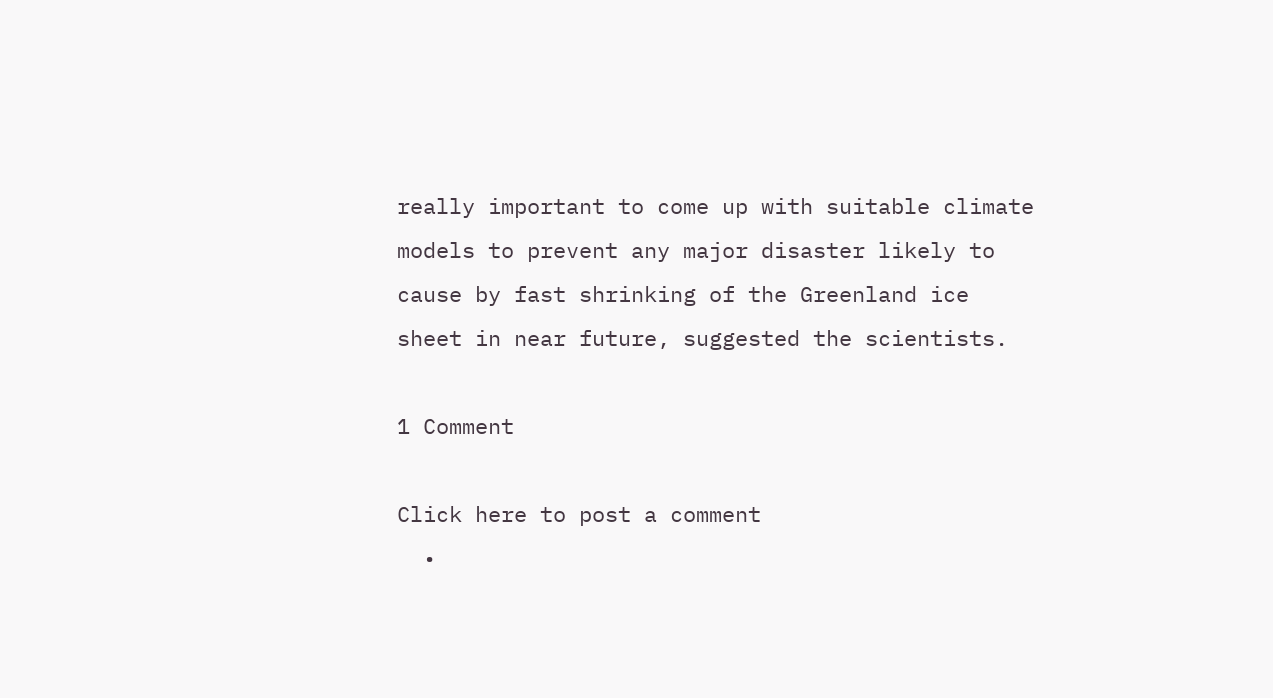really important to come up with suitable climate models to prevent any major disaster likely to cause by fast shrinking of the Greenland ice sheet in near future, suggested the scientists.

1 Comment

Click here to post a comment
  •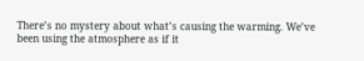There’s no mystery about what’s causing the warming. We’ve been using the atmosphere as if it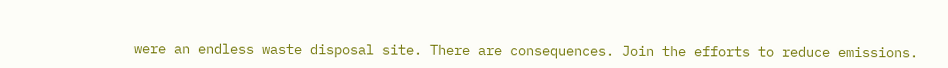were an endless waste disposal site. There are consequences. Join the efforts to reduce emissions.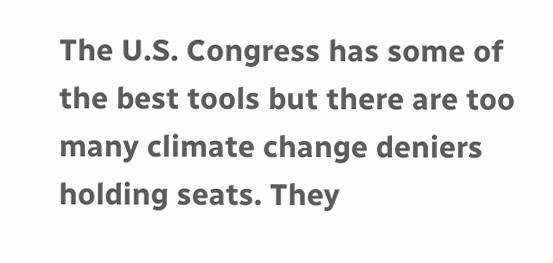The U.S. Congress has some of the best tools but there are too many climate change deniers holding seats. They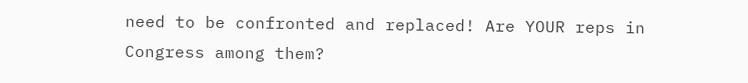need to be confronted and replaced! Are YOUR reps in Congress among them?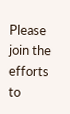Please join the efforts to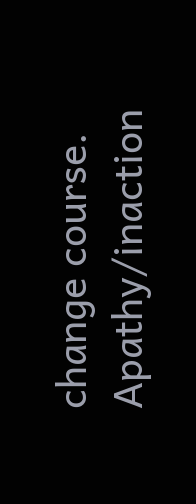change course. Apathy/inaction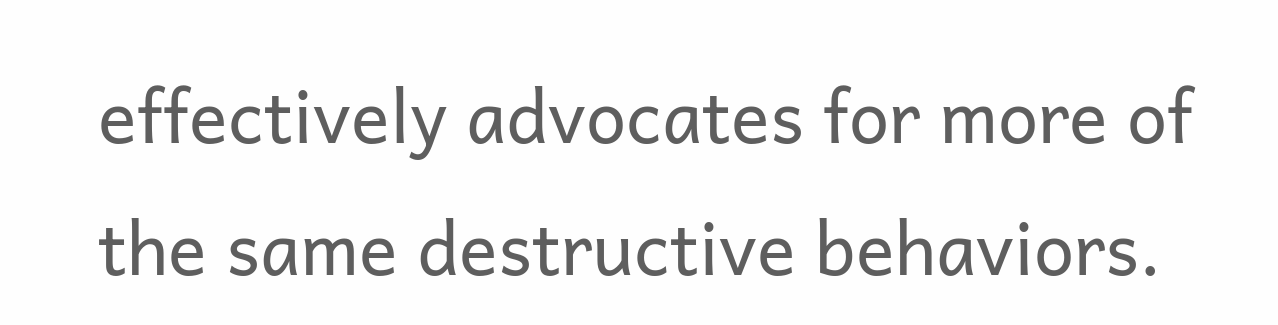effectively advocates for more of the same destructive behaviors.